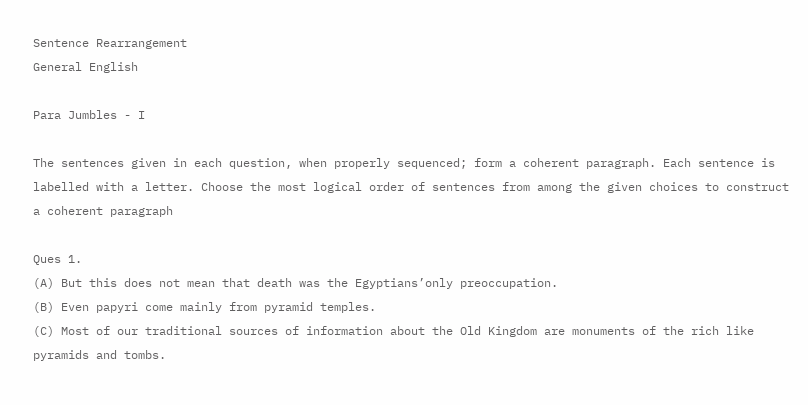Sentence Rearrangement
General English

Para Jumbles - I

The sentences given in each question, when properly sequenced; form a coherent paragraph. Each sentence is labelled with a letter. Choose the most logical order of sentences from among the given choices to construct a coherent paragraph

Ques 1.
(A) But this does not mean that death was the Egyptians’only preoccupation.
(B) Even papyri come mainly from pyramid temples.
(C) Most of our traditional sources of information about the Old Kingdom are monuments of the rich like pyramids and tombs.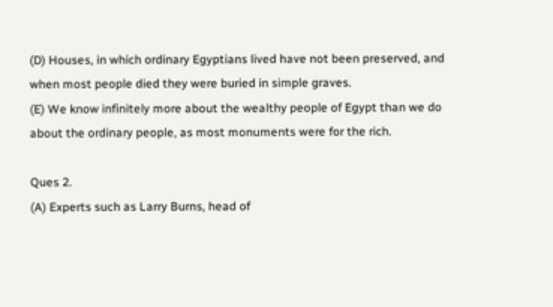(D) Houses, in which ordinary Egyptians lived have not been preserved, and when most people died they were buried in simple graves.
(E) We know infinitely more about the wealthy people of Egypt than we do about the ordinary people, as most monuments were for the rich.

Ques 2.
(A) Experts such as Larry Burns, head of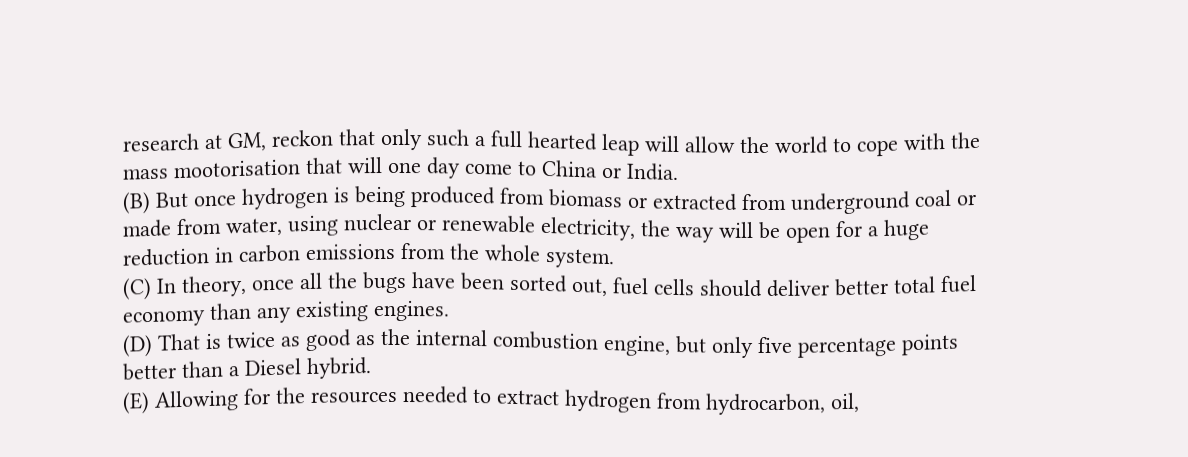research at GM, reckon that only such a full hearted leap will allow the world to cope with the mass mootorisation that will one day come to China or India.
(B) But once hydrogen is being produced from biomass or extracted from underground coal or made from water, using nuclear or renewable electricity, the way will be open for a huge reduction in carbon emissions from the whole system.
(C) In theory, once all the bugs have been sorted out, fuel cells should deliver better total fuel economy than any existing engines.
(D) That is twice as good as the internal combustion engine, but only five percentage points better than a Diesel hybrid.
(E) Allowing for the resources needed to extract hydrogen from hydrocarbon, oil,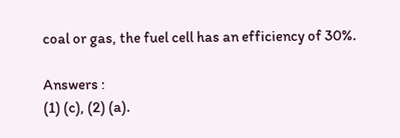coal or gas, the fuel cell has an efficiency of 30%.

Answers :
(1) (c), (2) (a).